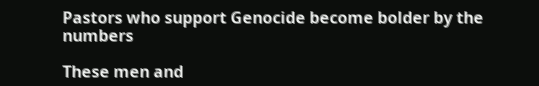Pastors who support Genocide become bolder by the numbers

These men and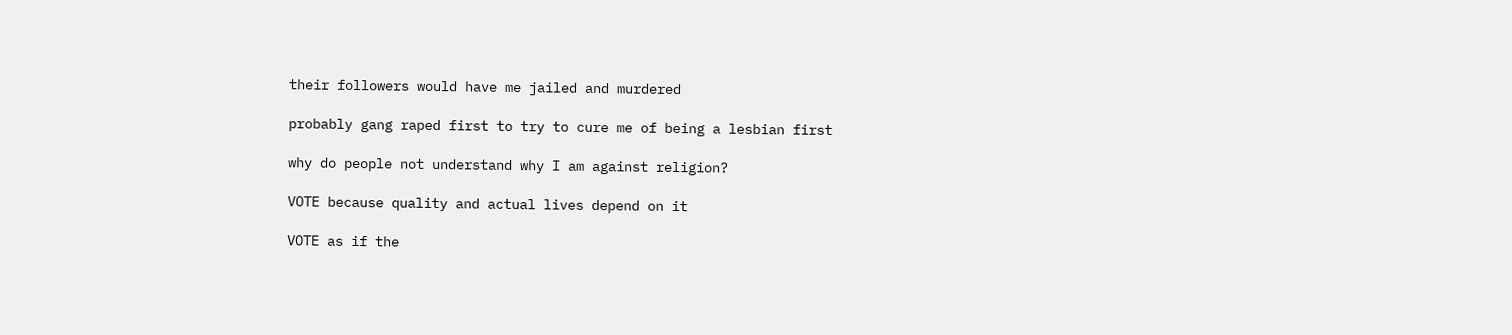their followers would have me jailed and murdered

probably gang raped first to try to cure me of being a lesbian first

why do people not understand why I am against religion?

VOTE because quality and actual lives depend on it

VOTE as if the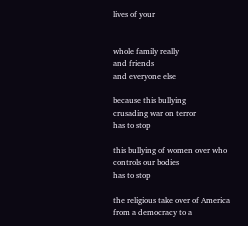lives of your


whole family really
and friends
and everyone else

because this bullying
crusading war on terror
has to stop

this bullying of women over who controls our bodies
has to stop

the religious take over of America
from a democracy to a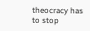theocracy has to stop